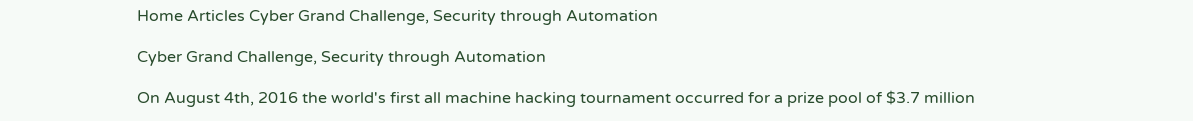Home Articles Cyber Grand Challenge, Security through Automation

Cyber Grand Challenge, Security through Automation

On August 4th, 2016 the world's first all machine hacking tournament occurred for a prize pool of $3.7 million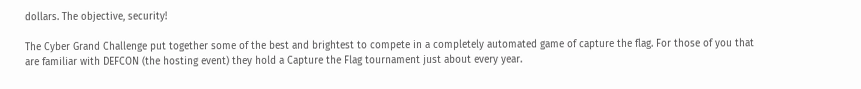dollars. The objective, security!

The Cyber Grand Challenge put together some of the best and brightest to compete in a completely automated game of capture the flag. For those of you that are familiar with DEFCON (the hosting event) they hold a Capture the Flag tournament just about every year.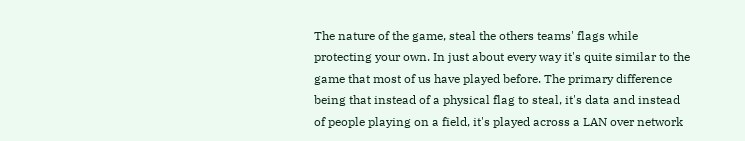The nature of the game, steal the others teams' flags while protecting your own. In just about every way it's quite similar to the game that most of us have played before. The primary difference being that instead of a physical flag to steal, it's data and instead of people playing on a field, it's played across a LAN over network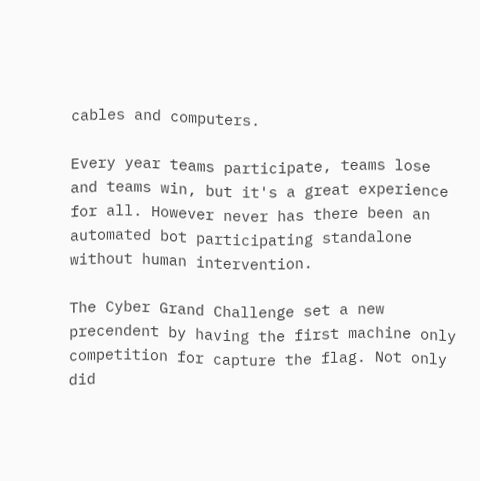cables and computers.

Every year teams participate, teams lose and teams win, but it's a great experience for all. However never has there been an automated bot participating standalone without human intervention.

The Cyber Grand Challenge set a new precendent by having the first machine only competition for capture the flag. Not only did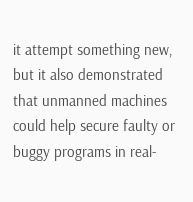it attempt something new, but it also demonstrated that unmanned machines could help secure faulty or buggy programs in real-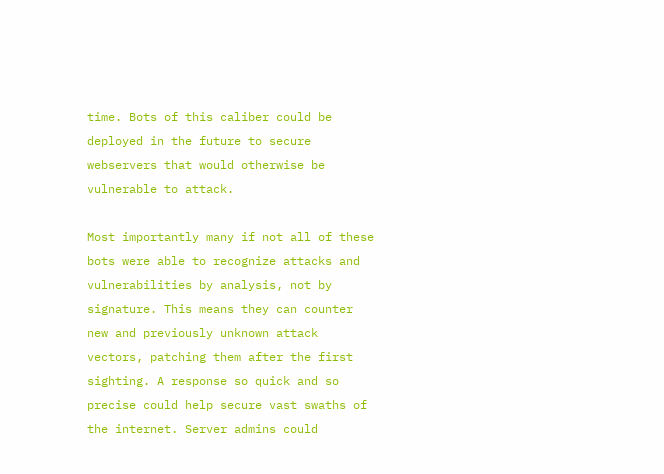time. Bots of this caliber could be deployed in the future to secure webservers that would otherwise be vulnerable to attack.

Most importantly many if not all of these bots were able to recognize attacks and vulnerabilities by analysis, not by signature. This means they can counter new and previously unknown attack vectors, patching them after the first sighting. A response so quick and so precise could help secure vast swaths of the internet. Server admins could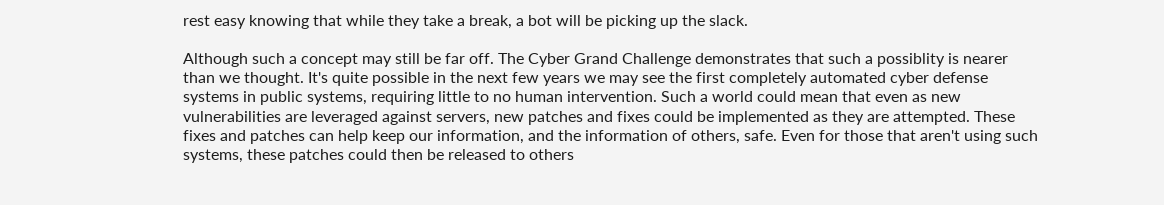rest easy knowing that while they take a break, a bot will be picking up the slack.

Although such a concept may still be far off. The Cyber Grand Challenge demonstrates that such a possiblity is nearer than we thought. It's quite possible in the next few years we may see the first completely automated cyber defense systems in public systems, requiring little to no human intervention. Such a world could mean that even as new vulnerabilities are leveraged against servers, new patches and fixes could be implemented as they are attempted. These fixes and patches can help keep our information, and the information of others, safe. Even for those that aren't using such systems, these patches could then be released to others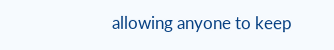allowing anyone to keep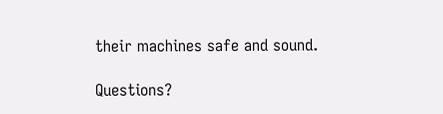their machines safe and sound.

Questions?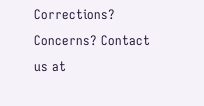Corrections? Concerns? Contact us at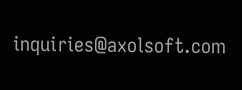inquiries@axolsoft.com